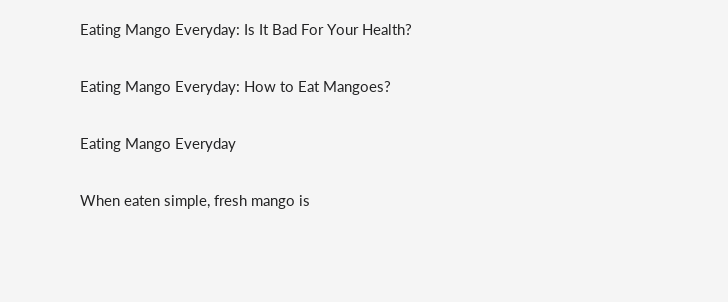Eating Mango Everyday: Is It Bad For Your Health?

Eating Mango Everyday: How to Eat Mangoes?

Eating Mango Everyday

When eaten simple, fresh mango is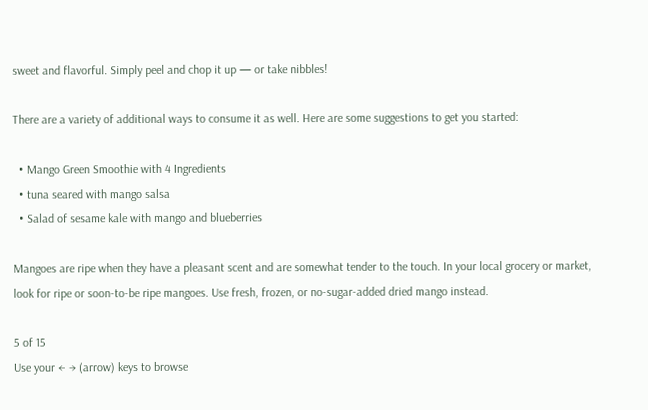sweet and flavorful. Simply peel and chop it up — or take nibbles!

There are a variety of additional ways to consume it as well. Here are some suggestions to get you started:

  • Mango Green Smoothie with 4 Ingredients
  • tuna seared with mango salsa
  • Salad of sesame kale with mango and blueberries

Mangoes are ripe when they have a pleasant scent and are somewhat tender to the touch. In your local grocery or market, look for ripe or soon-to-be ripe mangoes. Use fresh, frozen, or no-sugar-added dried mango instead.

5 of 15
Use your ← → (arrow) keys to browse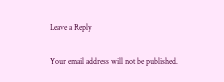Leave a Reply

Your email address will not be published.